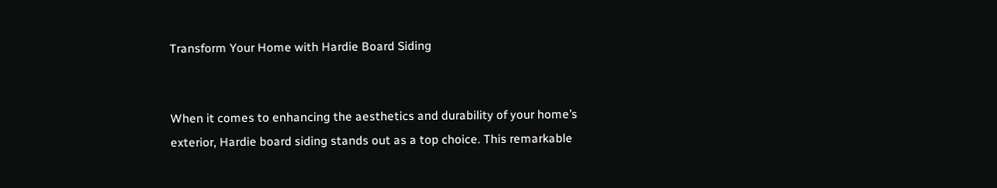Transform Your Home with Hardie Board Siding


When it comes to enhancing the aesthetics and durability of your home’s exterior, Hardie board siding stands out as a top choice. This remarkable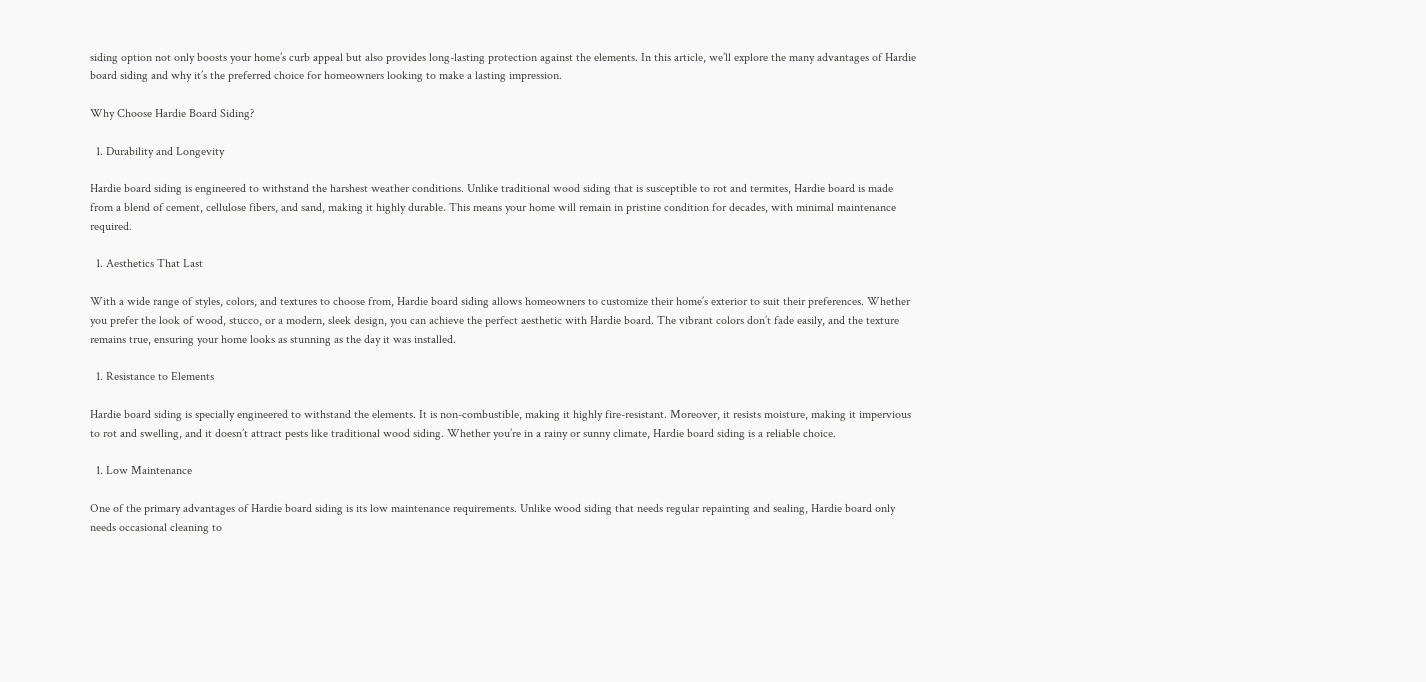siding option not only boosts your home’s curb appeal but also provides long-lasting protection against the elements. In this article, we’ll explore the many advantages of Hardie board siding and why it’s the preferred choice for homeowners looking to make a lasting impression.

Why Choose Hardie Board Siding?

  1. Durability and Longevity

Hardie board siding is engineered to withstand the harshest weather conditions. Unlike traditional wood siding that is susceptible to rot and termites, Hardie board is made from a blend of cement, cellulose fibers, and sand, making it highly durable. This means your home will remain in pristine condition for decades, with minimal maintenance required.

  1. Aesthetics That Last

With a wide range of styles, colors, and textures to choose from, Hardie board siding allows homeowners to customize their home’s exterior to suit their preferences. Whether you prefer the look of wood, stucco, or a modern, sleek design, you can achieve the perfect aesthetic with Hardie board. The vibrant colors don’t fade easily, and the texture remains true, ensuring your home looks as stunning as the day it was installed.

  1. Resistance to Elements

Hardie board siding is specially engineered to withstand the elements. It is non-combustible, making it highly fire-resistant. Moreover, it resists moisture, making it impervious to rot and swelling, and it doesn’t attract pests like traditional wood siding. Whether you’re in a rainy or sunny climate, Hardie board siding is a reliable choice.

  1. Low Maintenance

One of the primary advantages of Hardie board siding is its low maintenance requirements. Unlike wood siding that needs regular repainting and sealing, Hardie board only needs occasional cleaning to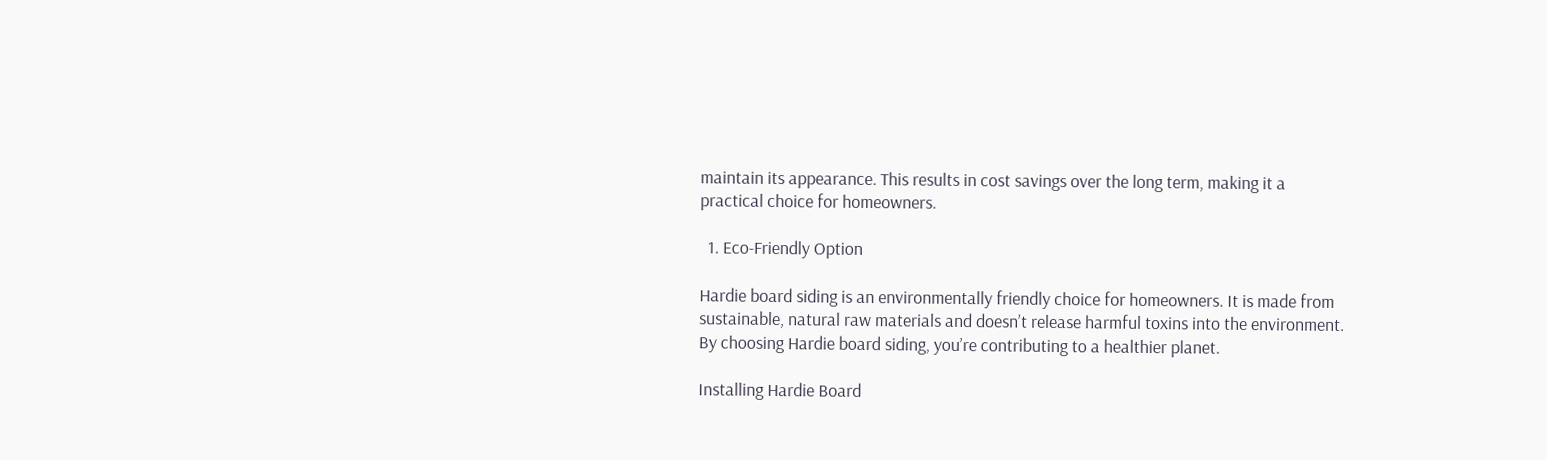maintain its appearance. This results in cost savings over the long term, making it a practical choice for homeowners.

  1. Eco-Friendly Option

Hardie board siding is an environmentally friendly choice for homeowners. It is made from sustainable, natural raw materials and doesn’t release harmful toxins into the environment. By choosing Hardie board siding, you’re contributing to a healthier planet.

Installing Hardie Board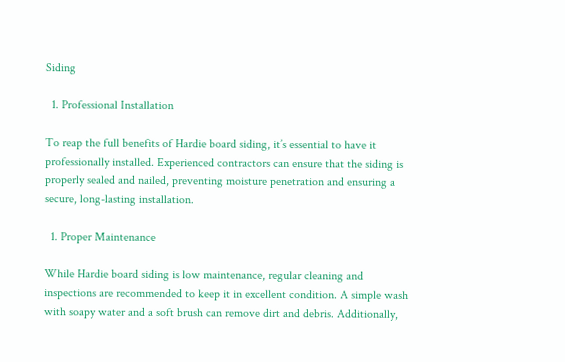Siding

  1. Professional Installation

To reap the full benefits of Hardie board siding, it’s essential to have it professionally installed. Experienced contractors can ensure that the siding is properly sealed and nailed, preventing moisture penetration and ensuring a secure, long-lasting installation.

  1. Proper Maintenance

While Hardie board siding is low maintenance, regular cleaning and inspections are recommended to keep it in excellent condition. A simple wash with soapy water and a soft brush can remove dirt and debris. Additionally,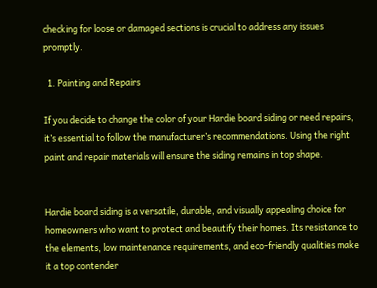checking for loose or damaged sections is crucial to address any issues promptly.

  1. Painting and Repairs

If you decide to change the color of your Hardie board siding or need repairs, it’s essential to follow the manufacturer’s recommendations. Using the right paint and repair materials will ensure the siding remains in top shape.


Hardie board siding is a versatile, durable, and visually appealing choice for homeowners who want to protect and beautify their homes. Its resistance to the elements, low maintenance requirements, and eco-friendly qualities make it a top contender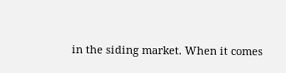in the siding market. When it comes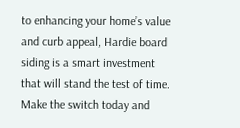to enhancing your home’s value and curb appeal, Hardie board siding is a smart investment that will stand the test of time. Make the switch today and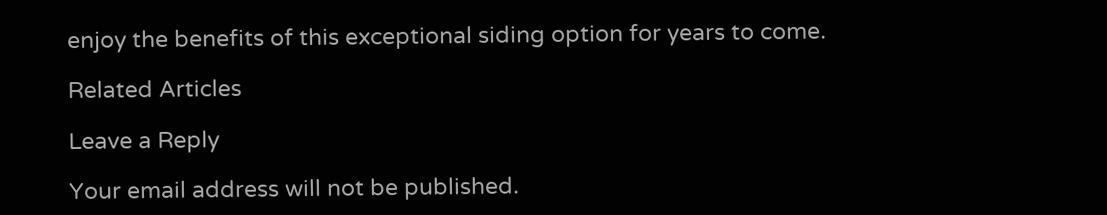enjoy the benefits of this exceptional siding option for years to come.

Related Articles

Leave a Reply

Your email address will not be published.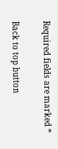Required fields are marked *

Back to top button